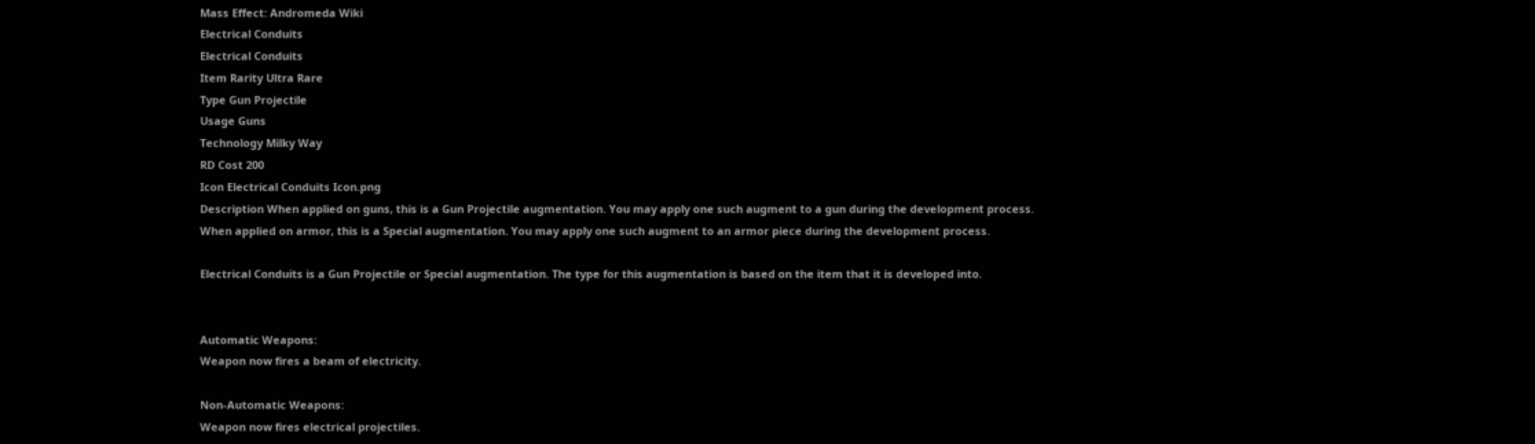Mass Effect: Andromeda Wiki
Electrical Conduits
Electrical Conduits
Item Rarity Ultra Rare
Type Gun Projectile
Usage Guns
Technology Milky Way
RD Cost 200
Icon Electrical Conduits Icon.png
Description When applied on guns, this is a Gun Projectile augmentation. You may apply one such augment to a gun during the development process.
When applied on armor, this is a Special augmentation. You may apply one such augment to an armor piece during the development process.

Electrical Conduits is a Gun Projectile or Special augmentation. The type for this augmentation is based on the item that it is developed into.


Automatic Weapons:
Weapon now fires a beam of electricity.

Non-Automatic Weapons:
Weapon now fires electrical projectiles.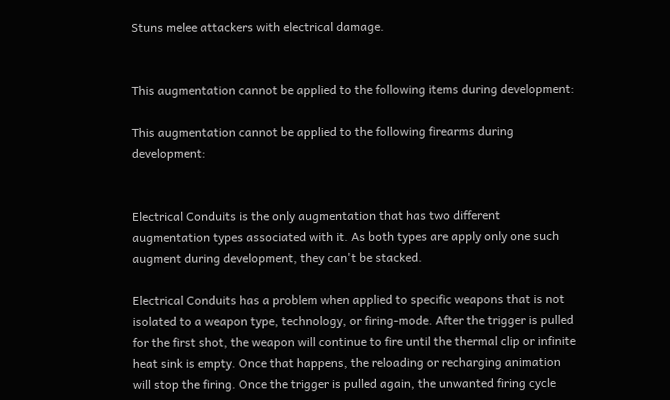Stuns melee attackers with electrical damage.


This augmentation cannot be applied to the following items during development:

This augmentation cannot be applied to the following firearms during development:


Electrical Conduits is the only augmentation that has two different augmentation types associated with it. As both types are apply only one such augment during development, they can't be stacked.

Electrical Conduits has a problem when applied to specific weapons that is not isolated to a weapon type, technology, or firing-mode. After the trigger is pulled for the first shot, the weapon will continue to fire until the thermal clip or infinite heat sink is empty. Once that happens, the reloading or recharging animation will stop the firing. Once the trigger is pulled again, the unwanted firing cycle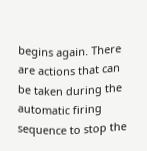begins again. There are actions that can be taken during the automatic firing sequence to stop the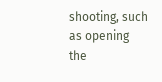shooting, such as opening the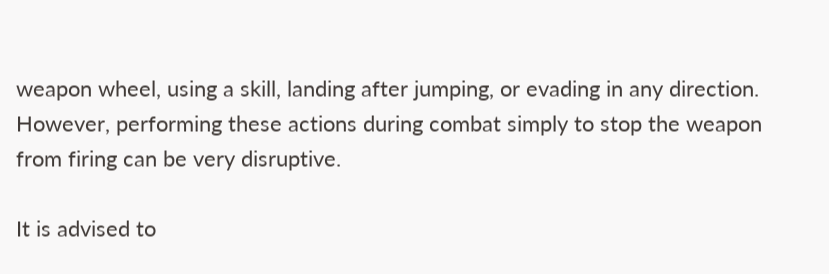weapon wheel, using a skill, landing after jumping, or evading in any direction. However, performing these actions during combat simply to stop the weapon from firing can be very disruptive.

It is advised to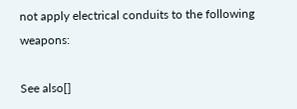not apply electrical conduits to the following weapons:

See also[]